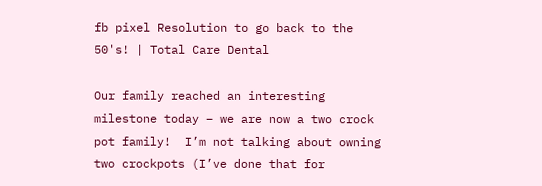fb pixel Resolution to go back to the 50's! | Total Care Dental

Our family reached an interesting milestone today – we are now a two crock pot family!  I’m not talking about owning two crockpots (I’ve done that for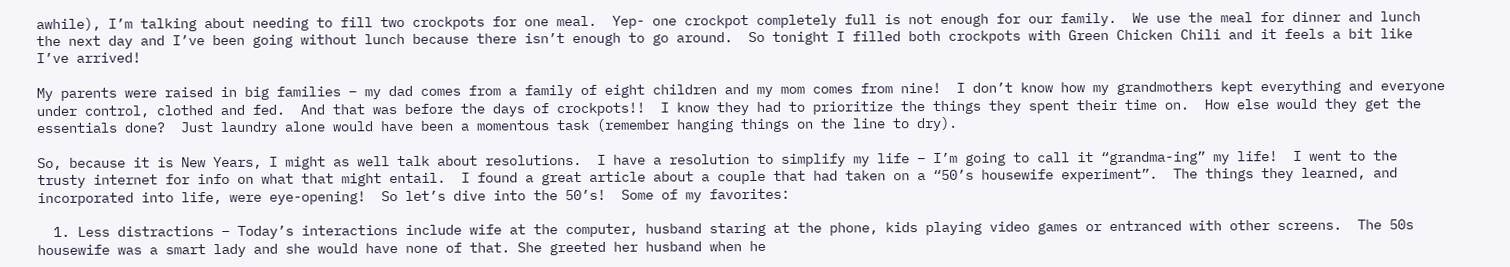awhile), I’m talking about needing to fill two crockpots for one meal.  Yep- one crockpot completely full is not enough for our family.  We use the meal for dinner and lunch the next day and I’ve been going without lunch because there isn’t enough to go around.  So tonight I filled both crockpots with Green Chicken Chili and it feels a bit like I’ve arrived!

My parents were raised in big families – my dad comes from a family of eight children and my mom comes from nine!  I don’t know how my grandmothers kept everything and everyone under control, clothed and fed.  And that was before the days of crockpots!!  I know they had to prioritize the things they spent their time on.  How else would they get the essentials done?  Just laundry alone would have been a momentous task (remember hanging things on the line to dry).

So, because it is New Years, I might as well talk about resolutions.  I have a resolution to simplify my life – I’m going to call it “grandma-ing” my life!  I went to the trusty internet for info on what that might entail.  I found a great article about a couple that had taken on a “50’s housewife experiment”.  The things they learned, and incorporated into life, were eye-opening!  So let’s dive into the 50’s!  Some of my favorites:

  1. Less distractions – Today’s interactions include wife at the computer, husband staring at the phone, kids playing video games or entranced with other screens.  The 50s housewife was a smart lady and she would have none of that. She greeted her husband when he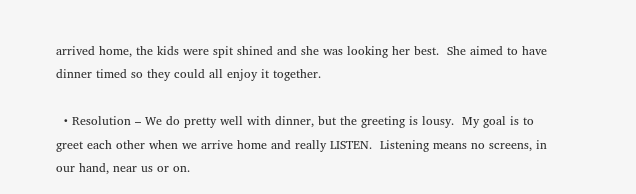arrived home, the kids were spit shined and she was looking her best.  She aimed to have dinner timed so they could all enjoy it together.

  • Resolution – We do pretty well with dinner, but the greeting is lousy.  My goal is to greet each other when we arrive home and really LISTEN.  Listening means no screens, in our hand, near us or on.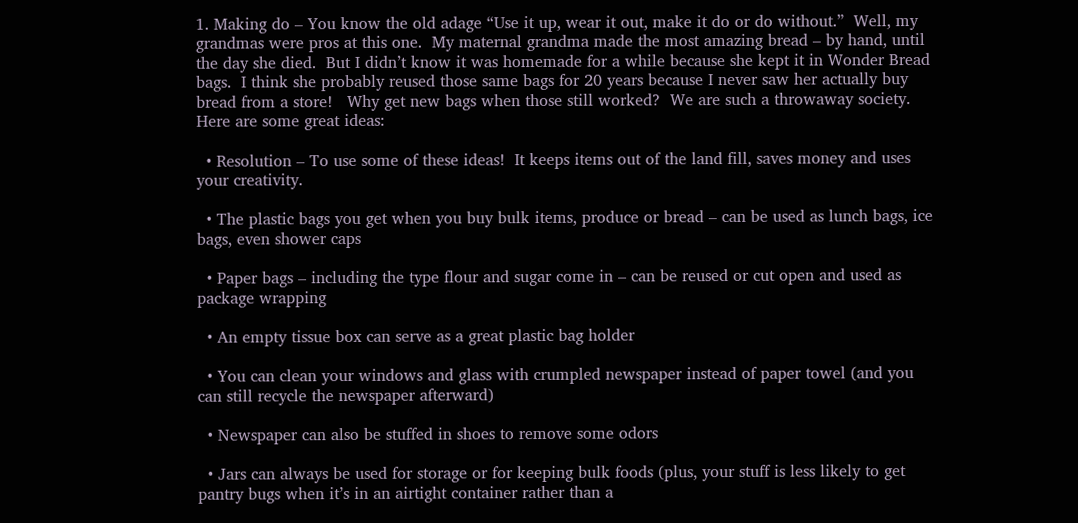1. Making do – You know the old adage “Use it up, wear it out, make it do or do without.”  Well, my grandmas were pros at this one.  My maternal grandma made the most amazing bread – by hand, until the day she died.  But I didn’t know it was homemade for a while because she kept it in Wonder Bread bags.  I think she probably reused those same bags for 20 years because I never saw her actually buy bread from a store!   Why get new bags when those still worked?  We are such a throwaway society.  Here are some great ideas:

  • Resolution – To use some of these ideas!  It keeps items out of the land fill, saves money and uses your creativity.

  • The plastic bags you get when you buy bulk items, produce or bread – can be used as lunch bags, ice bags, even shower caps

  • Paper bags – including the type flour and sugar come in – can be reused or cut open and used as package wrapping

  • An empty tissue box can serve as a great plastic bag holder

  • You can clean your windows and glass with crumpled newspaper instead of paper towel (and you can still recycle the newspaper afterward)

  • Newspaper can also be stuffed in shoes to remove some odors

  • Jars can always be used for storage or for keeping bulk foods (plus, your stuff is less likely to get pantry bugs when it’s in an airtight container rather than a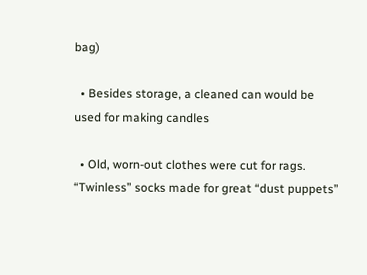bag)

  • Besides storage, a cleaned can would be used for making candles

  • Old, worn-out clothes were cut for rags. “Twinless” socks made for great “dust puppets”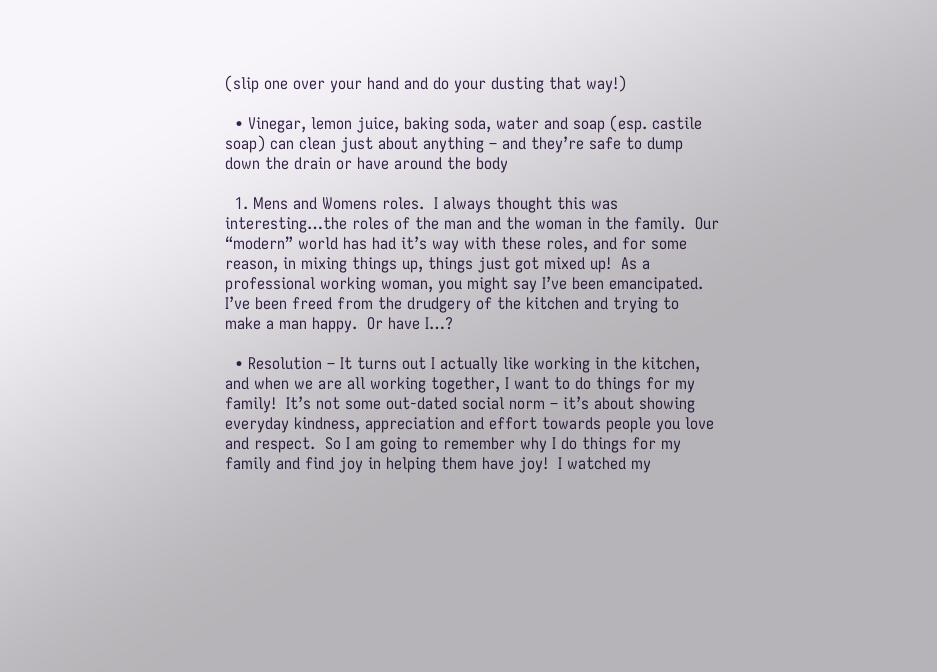(slip one over your hand and do your dusting that way!)

  • Vinegar, lemon juice, baking soda, water and soap (esp. castile soap) can clean just about anything – and they’re safe to dump down the drain or have around the body

  1. Mens and Womens roles.  I always thought this was interesting…the roles of the man and the woman in the family.  Our “modern” world has had it’s way with these roles, and for some reason, in mixing things up, things just got mixed up!  As a professional working woman, you might say I’ve been emancipated.  I’ve been freed from the drudgery of the kitchen and trying to make a man happy.  Or have I…?

  • Resolution – It turns out I actually like working in the kitchen, and when we are all working together, I want to do things for my family!  It’s not some out-dated social norm – it’s about showing everyday kindness, appreciation and effort towards people you love and respect.  So I am going to remember why I do things for my family and find joy in helping them have joy!  I watched my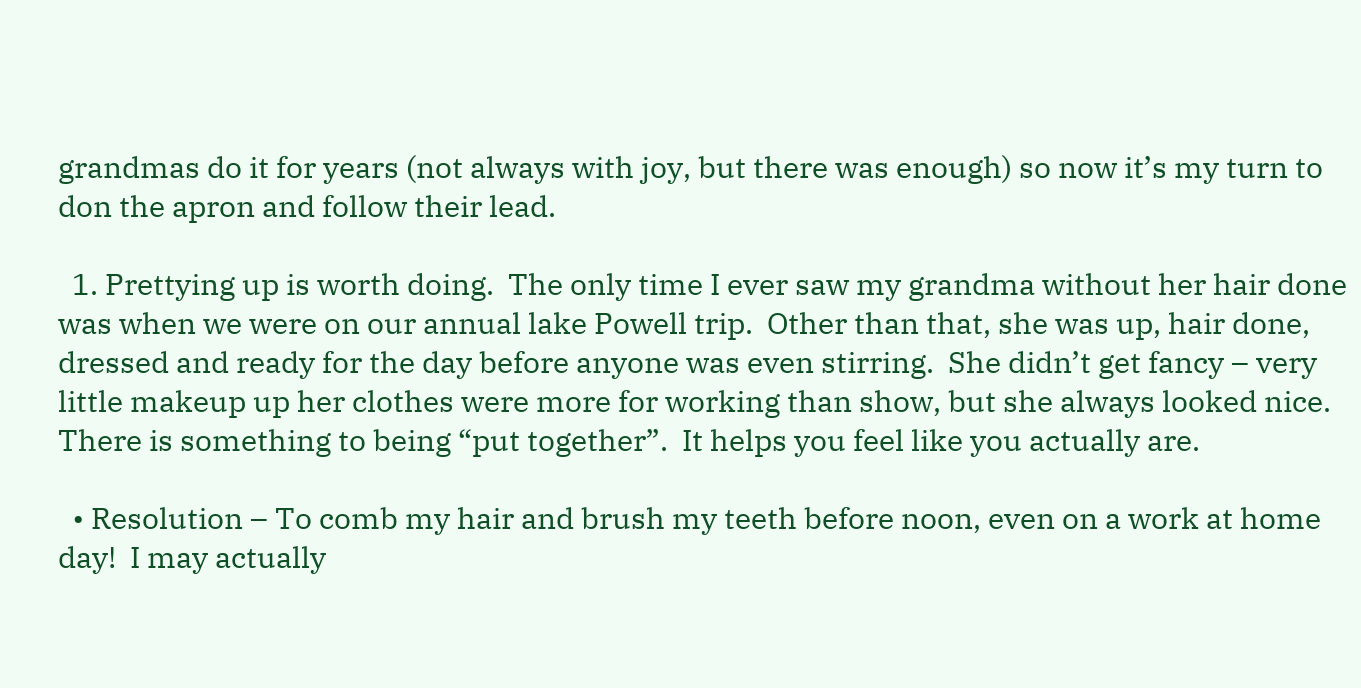grandmas do it for years (not always with joy, but there was enough) so now it’s my turn to don the apron and follow their lead.

  1. Prettying up is worth doing.  The only time I ever saw my grandma without her hair done was when we were on our annual lake Powell trip.  Other than that, she was up, hair done, dressed and ready for the day before anyone was even stirring.  She didn’t get fancy – very little makeup up her clothes were more for working than show, but she always looked nice.  There is something to being “put together”.  It helps you feel like you actually are.

  • Resolution – To comb my hair and brush my teeth before noon, even on a work at home day!  I may actually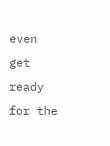even get ready for the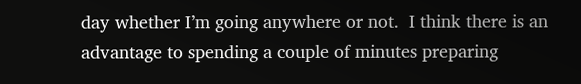day whether I’m going anywhere or not.  I think there is an advantage to spending a couple of minutes preparing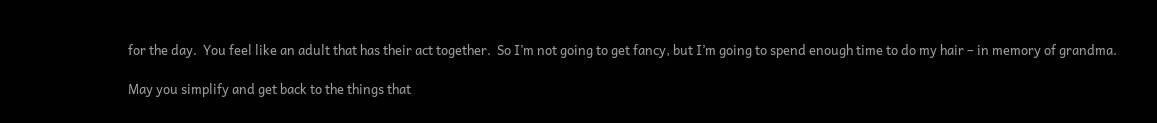for the day.  You feel like an adult that has their act together.  So I’m not going to get fancy, but I’m going to spend enough time to do my hair – in memory of grandma.

May you simplify and get back to the things that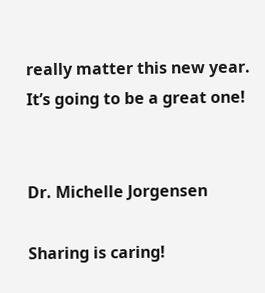really matter this new year.  It’s going to be a great one!


Dr. Michelle Jorgensen

Sharing is caring!